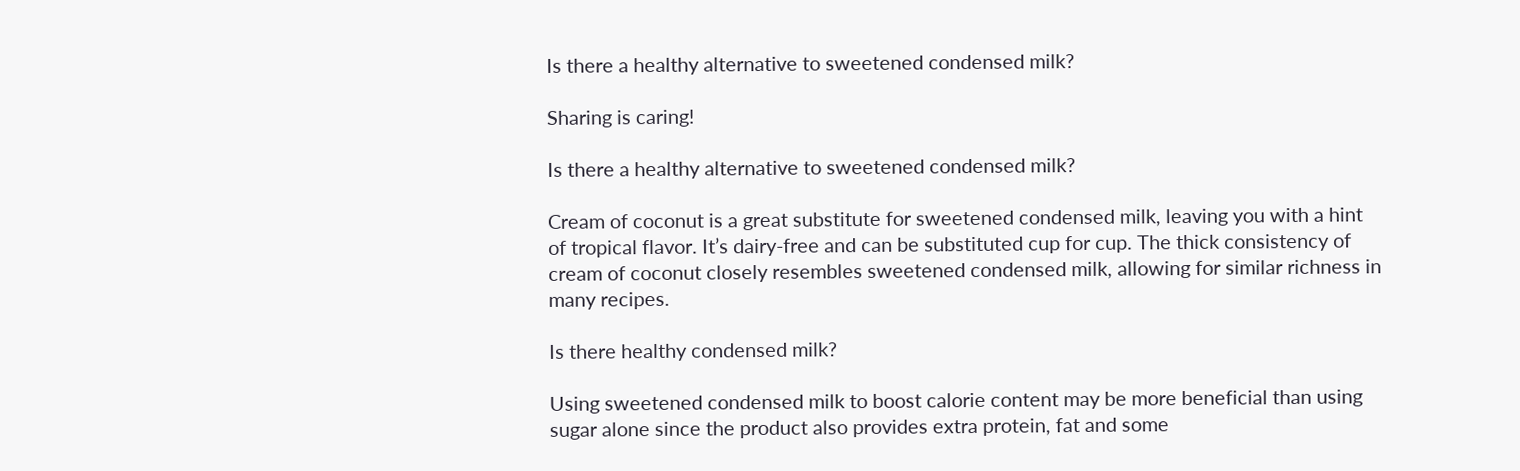Is there a healthy alternative to sweetened condensed milk?

Sharing is caring!

Is there a healthy alternative to sweetened condensed milk?

Cream of coconut is a great substitute for sweetened condensed milk, leaving you with a hint of tropical flavor. It’s dairy-free and can be substituted cup for cup. The thick consistency of cream of coconut closely resembles sweetened condensed milk, allowing for similar richness in many recipes.

Is there healthy condensed milk?

Using sweetened condensed milk to boost calorie content may be more beneficial than using sugar alone since the product also provides extra protein, fat and some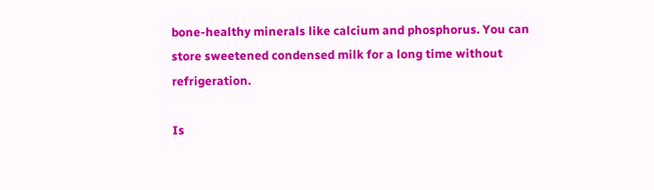bone-healthy minerals like calcium and phosphorus. You can store sweetened condensed milk for a long time without refrigeration.

Is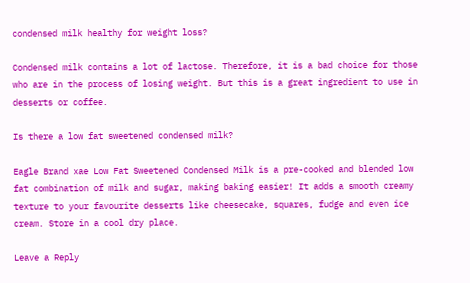condensed milk healthy for weight loss?

Condensed milk contains a lot of lactose. Therefore, it is a bad choice for those who are in the process of losing weight. But this is a great ingredient to use in desserts or coffee.

Is there a low fat sweetened condensed milk?

Eagle Brand xae Low Fat Sweetened Condensed Milk is a pre-cooked and blended low fat combination of milk and sugar, making baking easier! It adds a smooth creamy texture to your favourite desserts like cheesecake, squares, fudge and even ice cream. Store in a cool dry place.

Leave a Reply